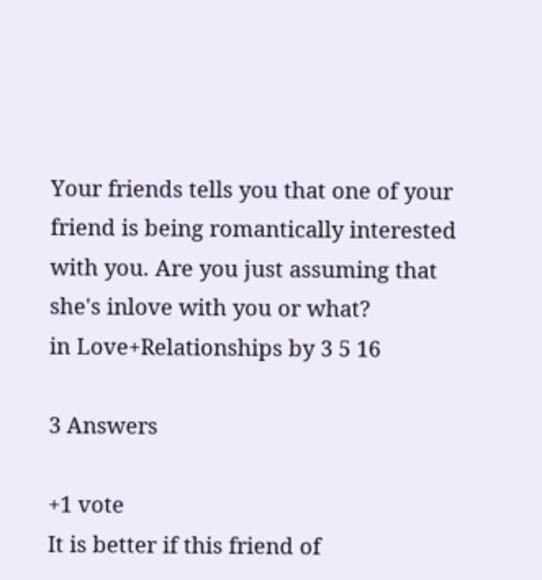Your friends tells you that one of your friend is being romantically interested with you. Are you just assuming that she's inlove with you or what?
in Love+Relationships by 3 5 16

3 Answers

+1 vote
It is better if this friend of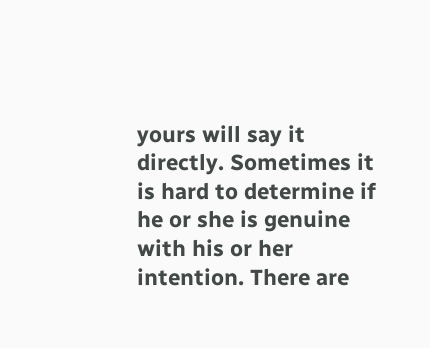yours will say it directly. Sometimes it is hard to determine if he or she is genuine with his or her intention. There are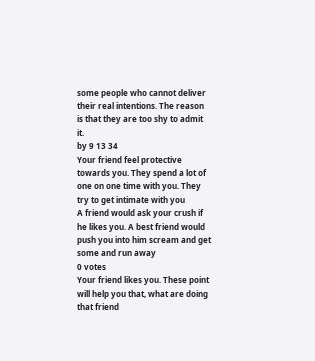some people who cannot deliver their real intentions. The reason is that they are too shy to admit it.
by 9 13 34
Your friend feel protective towards you. They spend a lot of one on one time with you. They try to get intimate with you
A friend would ask your crush if he likes you. A best friend would push you into him scream and get some and run away
0 votes
Your friend likes you. These point will help you that, what are doing that friend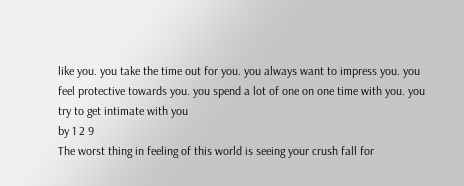like you. you take the time out for you. you always want to impress you. you feel protective towards you. you spend a lot of one on one time with you. you try to get intimate with you
by 1 2 9
The worst thing in feeling of this world is seeing your crush fall for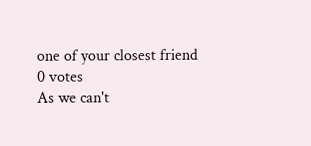one of your closest friend
0 votes
As we can't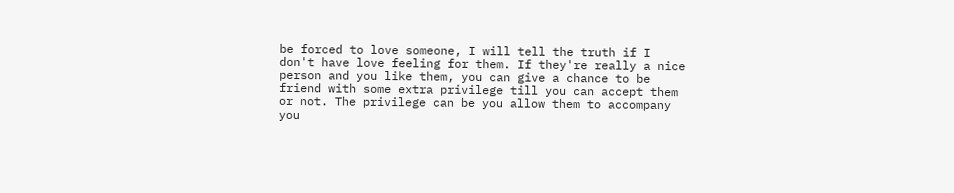be forced to love someone, I will tell the truth if I don't have love feeling for them. If they're really a nice person and you like them, you can give a chance to be friend with some extra privilege till you can accept them or not. The privilege can be you allow them to accompany you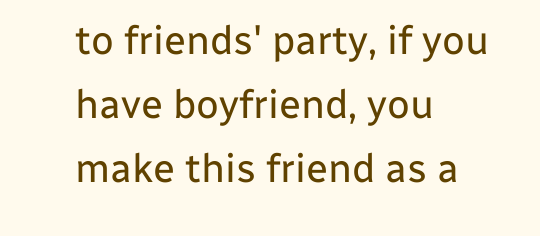to friends' party, if you have boyfriend, you make this friend as a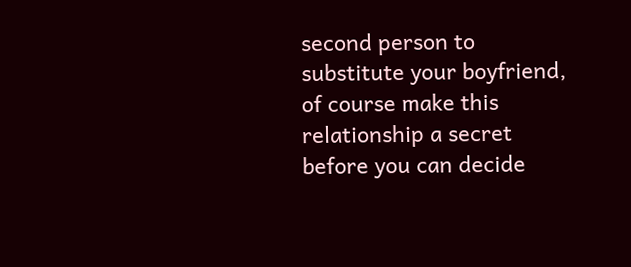second person to substitute your boyfriend, of course make this relationship a secret before you can decide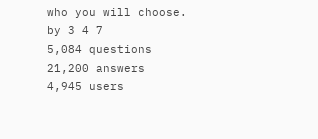who you will choose.
by 3 4 7
5,084 questions
21,200 answers
4,945 users